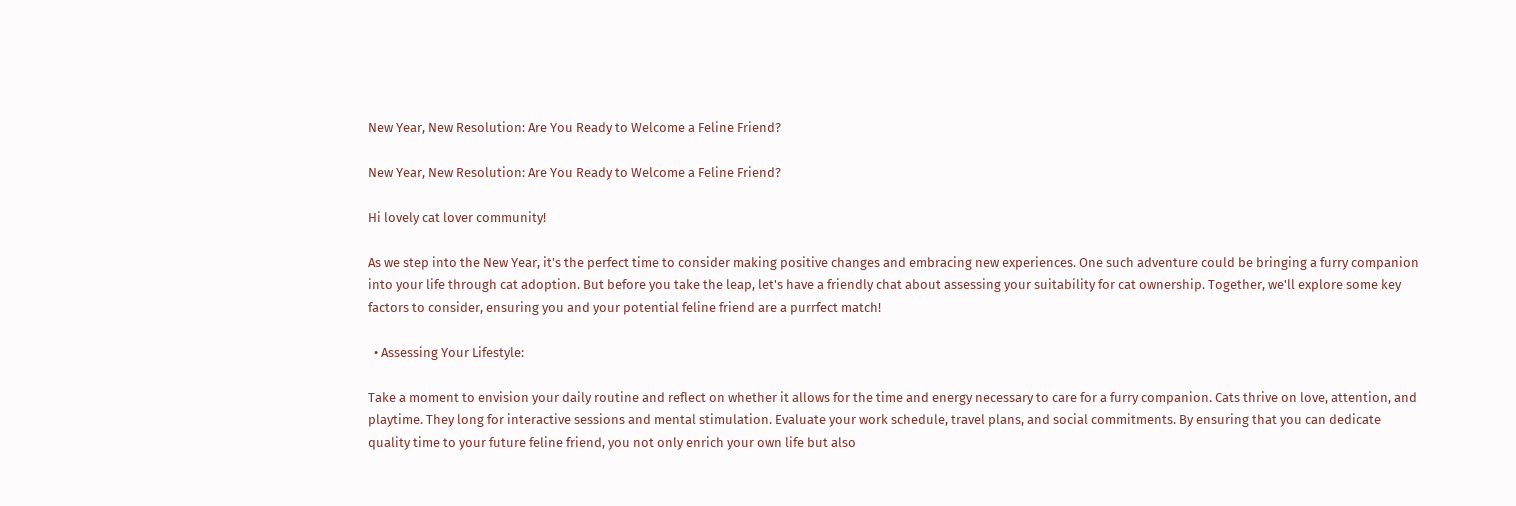New Year, New Resolution: Are You Ready to Welcome a Feline Friend?

New Year, New Resolution: Are You Ready to Welcome a Feline Friend?

Hi lovely cat lover community!

As we step into the New Year, it's the perfect time to consider making positive changes and embracing new experiences. One such adventure could be bringing a furry companion into your life through cat adoption. But before you take the leap, let's have a friendly chat about assessing your suitability for cat ownership. Together, we'll explore some key factors to consider, ensuring you and your potential feline friend are a purrfect match!

  • Assessing Your Lifestyle:

Take a moment to envision your daily routine and reflect on whether it allows for the time and energy necessary to care for a furry companion. Cats thrive on love, attention, and playtime. They long for interactive sessions and mental stimulation. Evaluate your work schedule, travel plans, and social commitments. By ensuring that you can dedicate quality time to your future feline friend, you not only enrich your own life but also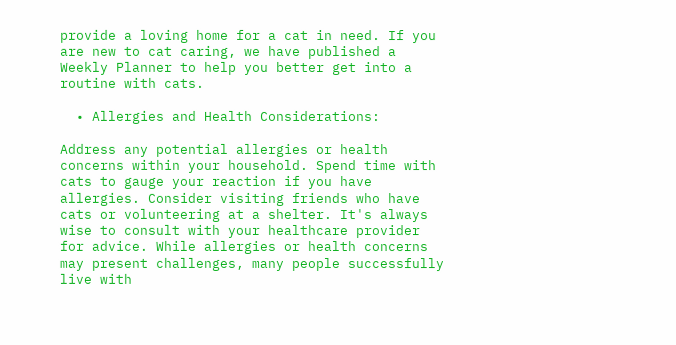provide a loving home for a cat in need. If you are new to cat caring, we have published a Weekly Planner to help you better get into a routine with cats.

  • Allergies and Health Considerations:

Address any potential allergies or health concerns within your household. Spend time with cats to gauge your reaction if you have allergies. Consider visiting friends who have cats or volunteering at a shelter. It's always wise to consult with your healthcare provider for advice. While allergies or health concerns may present challenges, many people successfully live with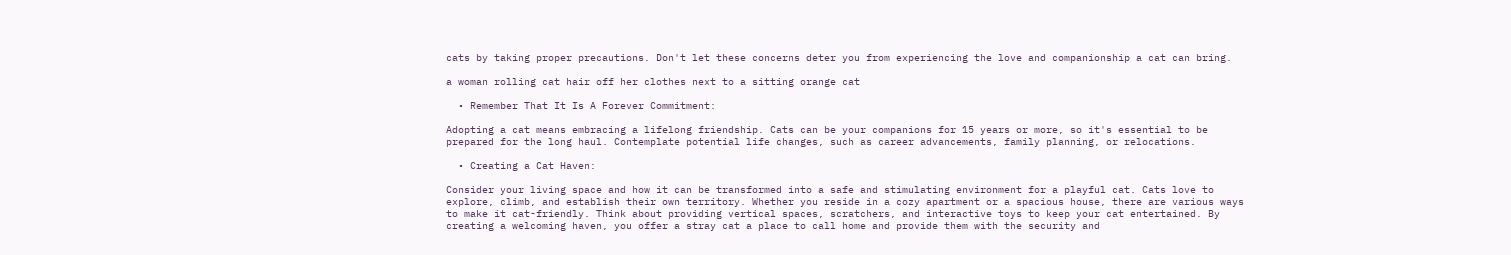cats by taking proper precautions. Don't let these concerns deter you from experiencing the love and companionship a cat can bring.

a woman rolling cat hair off her clothes next to a sitting orange cat

  • Remember That It Is A Forever Commitment:

Adopting a cat means embracing a lifelong friendship. Cats can be your companions for 15 years or more, so it's essential to be prepared for the long haul. Contemplate potential life changes, such as career advancements, family planning, or relocations.

  • Creating a Cat Haven:

Consider your living space and how it can be transformed into a safe and stimulating environment for a playful cat. Cats love to explore, climb, and establish their own territory. Whether you reside in a cozy apartment or a spacious house, there are various ways to make it cat-friendly. Think about providing vertical spaces, scratchers, and interactive toys to keep your cat entertained. By creating a welcoming haven, you offer a stray cat a place to call home and provide them with the security and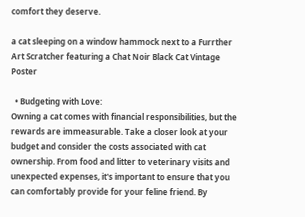comfort they deserve.

a cat sleeping on a window hammock next to a Furrther Art Scratcher featuring a Chat Noir Black Cat Vintage Poster

  • Budgeting with Love:
Owning a cat comes with financial responsibilities, but the rewards are immeasurable. Take a closer look at your budget and consider the costs associated with cat ownership. From food and litter to veterinary visits and unexpected expenses, it's important to ensure that you can comfortably provide for your feline friend. By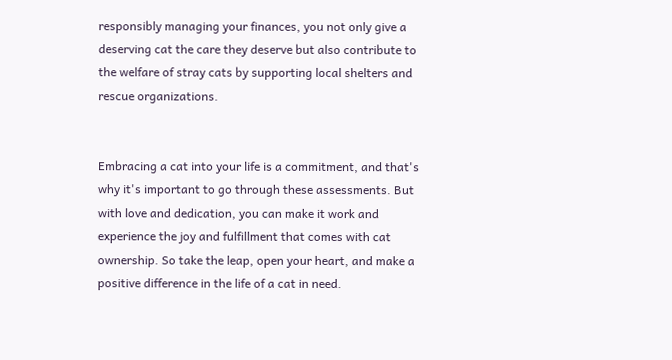responsibly managing your finances, you not only give a deserving cat the care they deserve but also contribute to the welfare of stray cats by supporting local shelters and rescue organizations.


Embracing a cat into your life is a commitment, and that's why it's important to go through these assessments. But with love and dedication, you can make it work and experience the joy and fulfillment that comes with cat ownership. So take the leap, open your heart, and make a positive difference in the life of a cat in need.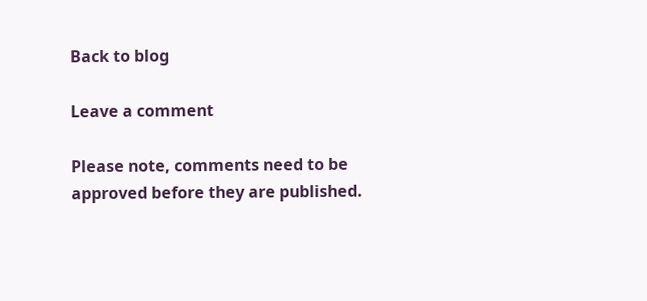Back to blog

Leave a comment

Please note, comments need to be approved before they are published.